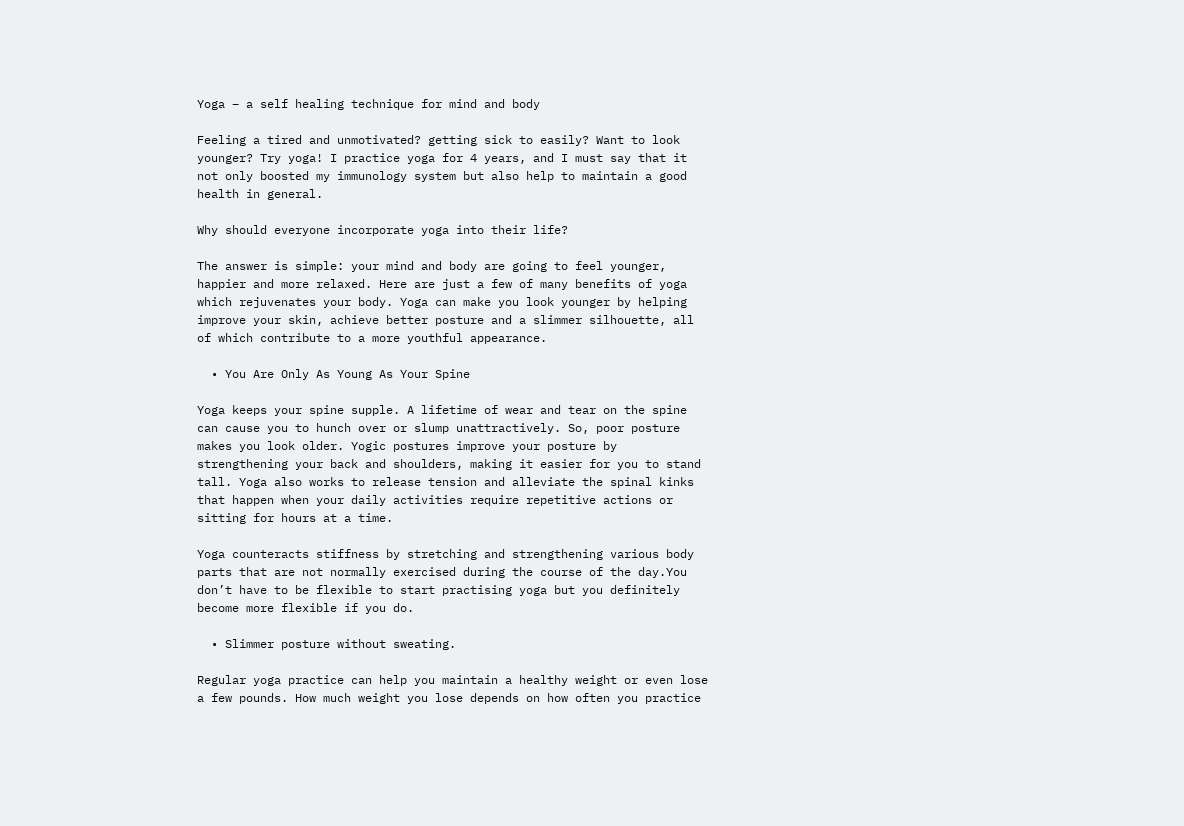Yoga – a self healing technique for mind and body

Feeling a tired and unmotivated? getting sick to easily? Want to look younger? Try yoga! I practice yoga for 4 years, and I must say that it not only boosted my immunology system but also help to maintain a good health in general.

Why should everyone incorporate yoga into their life?

The answer is simple: your mind and body are going to feel younger, happier and more relaxed. Here are just a few of many benefits of yoga which rejuvenates your body. Yoga can make you look younger by helping improve your skin, achieve better posture and a slimmer silhouette, all of which contribute to a more youthful appearance.

  • You Are Only As Young As Your Spine

Yoga keeps your spine supple. A lifetime of wear and tear on the spine can cause you to hunch over or slump unattractively. So, poor posture makes you look older. Yogic postures improve your posture by strengthening your back and shoulders, making it easier for you to stand tall. Yoga also works to release tension and alleviate the spinal kinks that happen when your daily activities require repetitive actions or sitting for hours at a time.

Yoga counteracts stiffness by stretching and strengthening various body parts that are not normally exercised during the course of the day.You don’t have to be flexible to start practising yoga but you definitely become more flexible if you do.

  • Slimmer posture without sweating.

Regular yoga practice can help you maintain a healthy weight or even lose a few pounds. How much weight you lose depends on how often you practice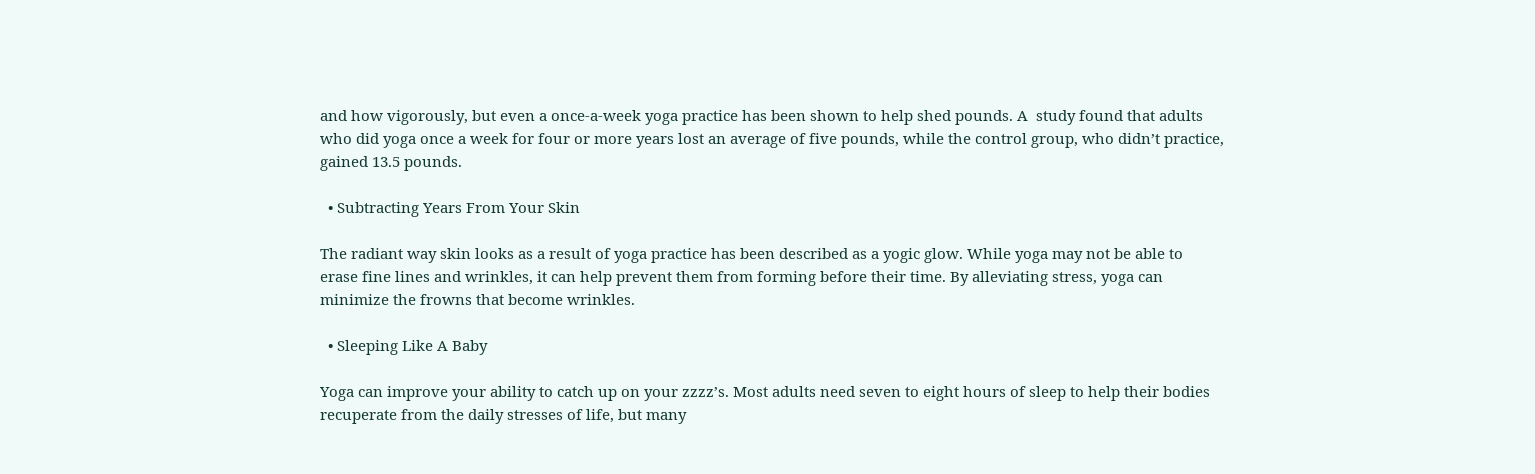and how vigorously, but even a once-a-week yoga practice has been shown to help shed pounds. A  study found that adults who did yoga once a week for four or more years lost an average of five pounds, while the control group, who didn’t practice, gained 13.5 pounds.

  • Subtracting Years From Your Skin

The radiant way skin looks as a result of yoga practice has been described as a yogic glow. While yoga may not be able to erase fine lines and wrinkles, it can help prevent them from forming before their time. By alleviating stress, yoga can minimize the frowns that become wrinkles.

  • Sleeping Like A Baby

Yoga can improve your ability to catch up on your zzzz’s. Most adults need seven to eight hours of sleep to help their bodies recuperate from the daily stresses of life, but many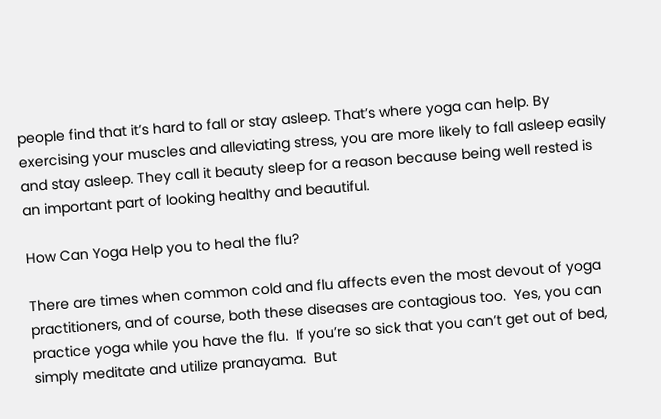people find that it’s hard to fall or stay asleep. That’s where yoga can help. By exercising your muscles and alleviating stress, you are more likely to fall asleep easily and stay asleep. They call it beauty sleep for a reason because being well rested is an important part of looking healthy and beautiful.

How Can Yoga Help you to heal the flu?

There are times when common cold and flu affects even the most devout of yoga practitioners, and of course, both these diseases are contagious too.  Yes, you can practice yoga while you have the flu.  If you’re so sick that you can’t get out of bed, simply meditate and utilize pranayama.  But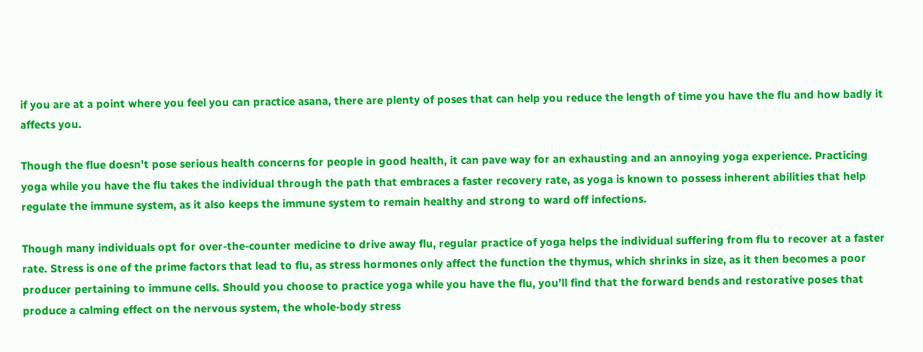if you are at a point where you feel you can practice asana, there are plenty of poses that can help you reduce the length of time you have the flu and how badly it affects you.

Though the flue doesn’t pose serious health concerns for people in good health, it can pave way for an exhausting and an annoying yoga experience. Practicing yoga while you have the flu takes the individual through the path that embraces a faster recovery rate, as yoga is known to possess inherent abilities that help regulate the immune system, as it also keeps the immune system to remain healthy and strong to ward off infections.

Though many individuals opt for over-the-counter medicine to drive away flu, regular practice of yoga helps the individual suffering from flu to recover at a faster rate. Stress is one of the prime factors that lead to flu, as stress hormones only affect the function the thymus, which shrinks in size, as it then becomes a poor producer pertaining to immune cells. Should you choose to practice yoga while you have the flu, you’ll find that the forward bends and restorative poses that produce a calming effect on the nervous system, the whole-body stress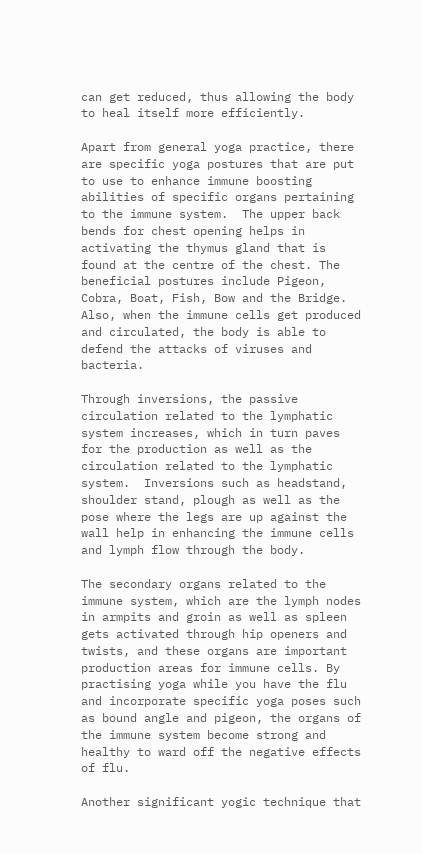can get reduced, thus allowing the body to heal itself more efficiently.

Apart from general yoga practice, there are specific yoga postures that are put to use to enhance immune boosting abilities of specific organs pertaining to the immune system.  The upper back bends for chest opening helps in activating the thymus gland that is found at the centre of the chest. The beneficial postures include Pigeon, Cobra, Boat, Fish, Bow and the Bridge.  Also, when the immune cells get produced and circulated, the body is able to defend the attacks of viruses and bacteria.

Through inversions, the passive circulation related to the lymphatic system increases, which in turn paves for the production as well as the circulation related to the lymphatic system.  Inversions such as headstand, shoulder stand, plough as well as the pose where the legs are up against the wall help in enhancing the immune cells and lymph flow through the body.

The secondary organs related to the immune system, which are the lymph nodes in armpits and groin as well as spleen gets activated through hip openers and twists, and these organs are important production areas for immune cells. By practising yoga while you have the flu and incorporate specific yoga poses such as bound angle and pigeon, the organs of the immune system become strong and healthy to ward off the negative effects of flu.

Another significant yogic technique that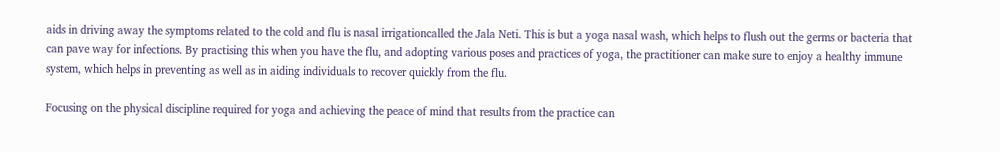aids in driving away the symptoms related to the cold and flu is nasal irrigationcalled the Jala Neti. This is but a yoga nasal wash, which helps to flush out the germs or bacteria that can pave way for infections. By practising this when you have the flu, and adopting various poses and practices of yoga, the practitioner can make sure to enjoy a healthy immune system, which helps in preventing as well as in aiding individuals to recover quickly from the flu.

Focusing on the physical discipline required for yoga and achieving the peace of mind that results from the practice can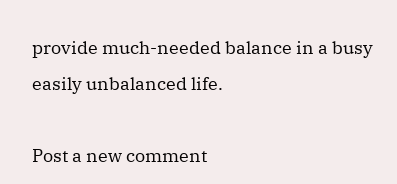provide much-needed balance in a busy easily unbalanced life.

Post a new comment